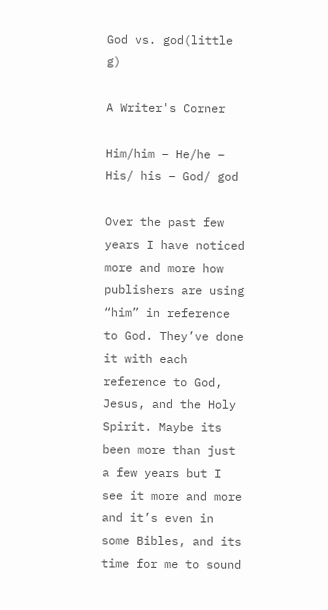God vs. god(little g)

A Writer's Corner

Him/him – He/he – His/ his – God/ god

Over the past few years I have noticed more and more how publishers are using “him” in reference to God. They’ve done it with each reference to God, Jesus, and the Holy Spirit. Maybe its been more than just a few years but I see it more and more and it’s even in some Bibles, and its time for me to sound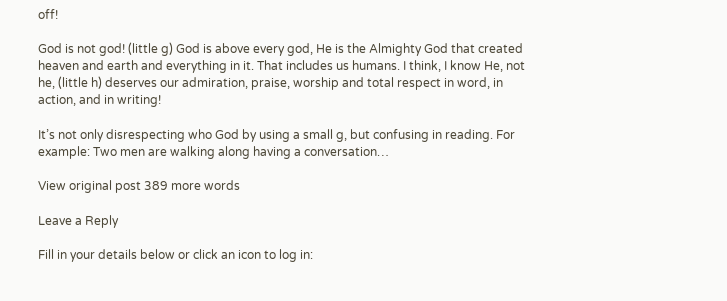off!

God is not god! (little g) God is above every god, He is the Almighty God that created heaven and earth and everything in it. That includes us humans. I think, I know He, not he, (little h) deserves our admiration, praise, worship and total respect in word, in action, and in writing!

It’s not only disrespecting who God by using a small g, but confusing in reading. For example: Two men are walking along having a conversation…

View original post 389 more words

Leave a Reply

Fill in your details below or click an icon to log in: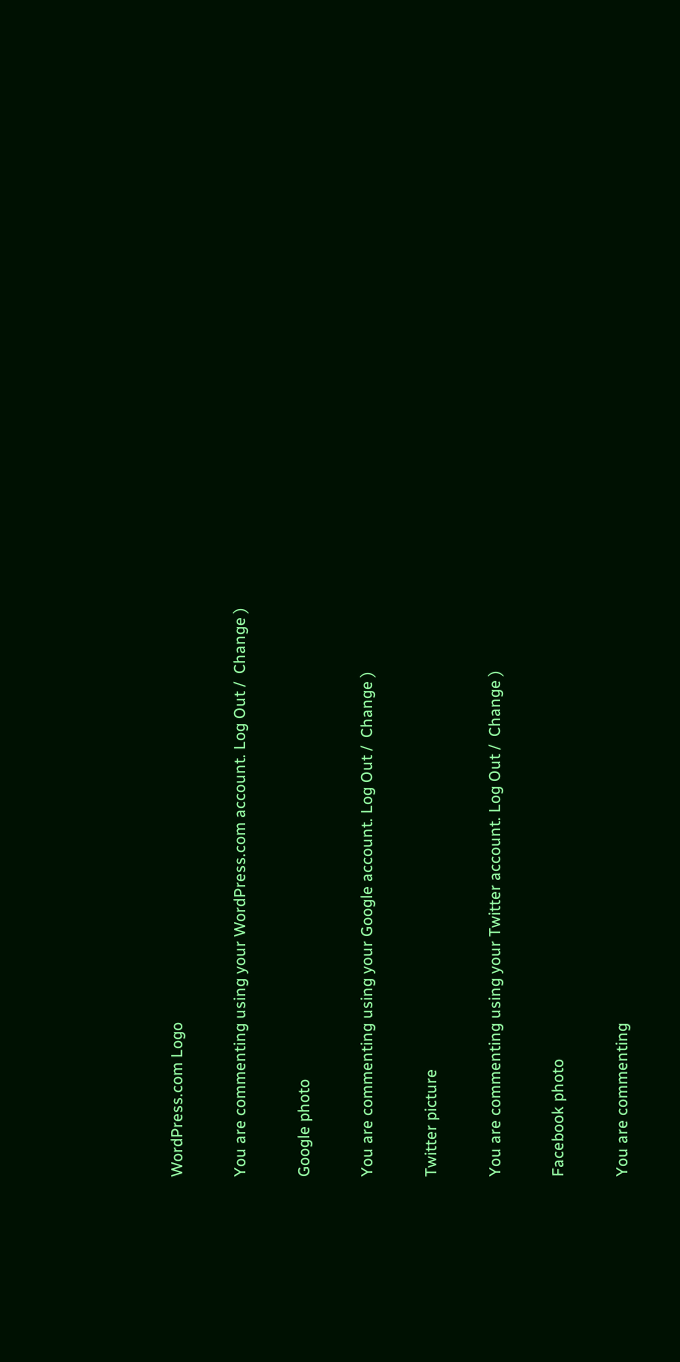WordPress.com Logo

You are commenting using your WordPress.com account. Log Out /  Change )

Google photo

You are commenting using your Google account. Log Out /  Change )

Twitter picture

You are commenting using your Twitter account. Log Out /  Change )

Facebook photo

You are commenting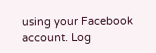using your Facebook account. Log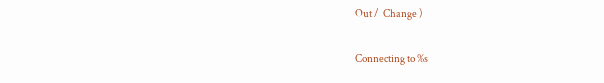Out /  Change )

Connecting to %s